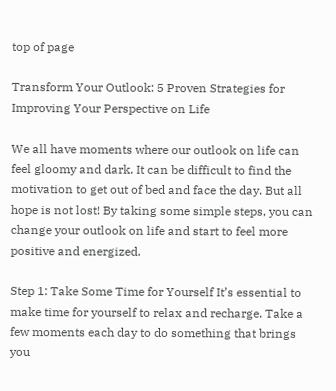top of page

Transform Your Outlook: 5 Proven Strategies for Improving Your Perspective on Life

We all have moments where our outlook on life can feel gloomy and dark. It can be difficult to find the motivation to get out of bed and face the day. But all hope is not lost! By taking some simple steps, you can change your outlook on life and start to feel more positive and energized.

Step 1: Take Some Time for Yourself It’s essential to make time for yourself to relax and recharge. Take a few moments each day to do something that brings you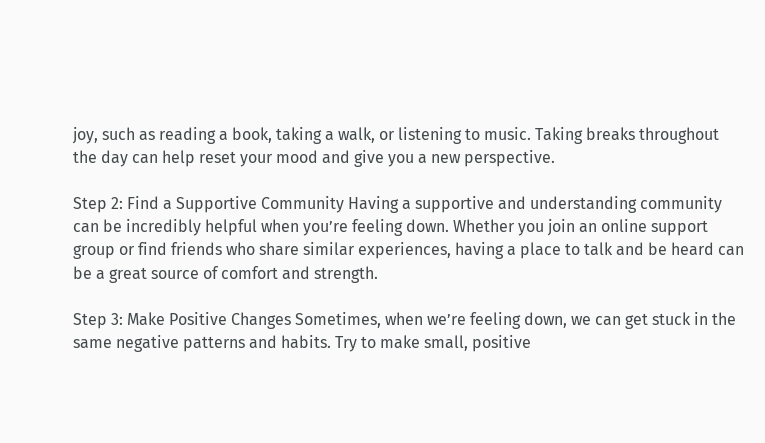joy, such as reading a book, taking a walk, or listening to music. Taking breaks throughout the day can help reset your mood and give you a new perspective.

Step 2: Find a Supportive Community Having a supportive and understanding community can be incredibly helpful when you’re feeling down. Whether you join an online support group or find friends who share similar experiences, having a place to talk and be heard can be a great source of comfort and strength.

Step 3: Make Positive Changes Sometimes, when we’re feeling down, we can get stuck in the same negative patterns and habits. Try to make small, positive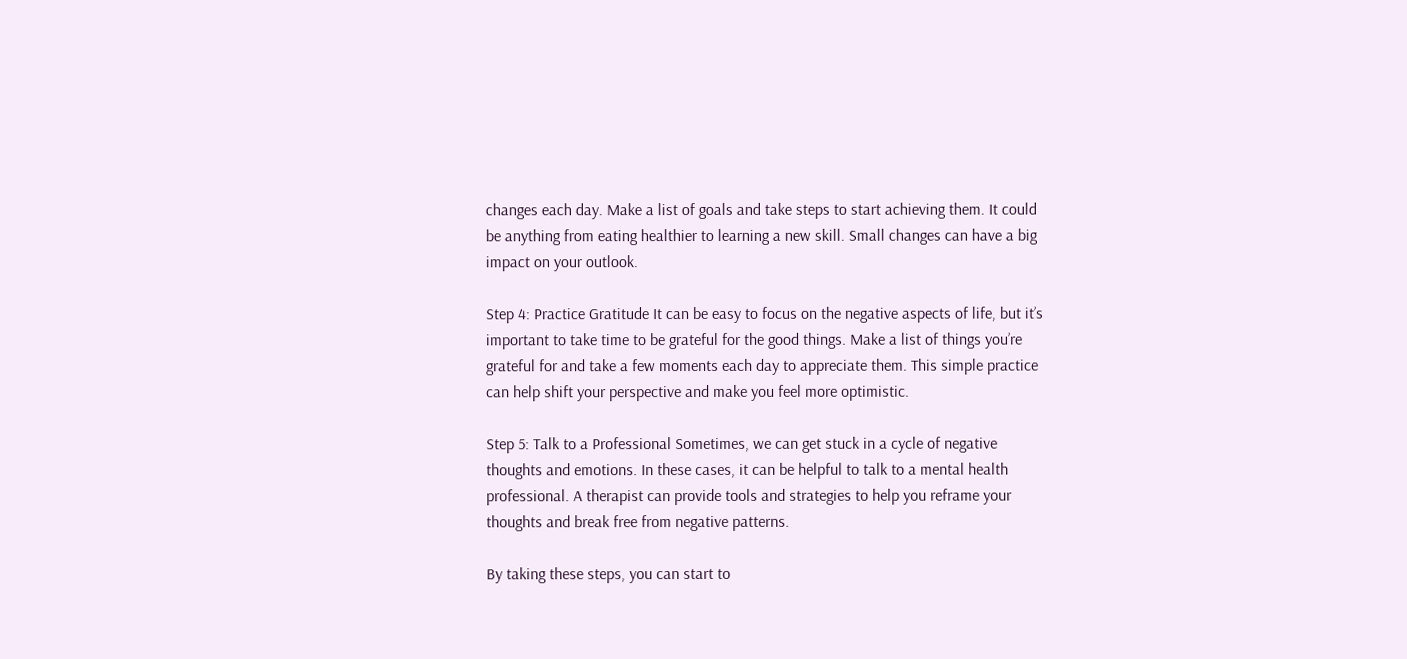changes each day. Make a list of goals and take steps to start achieving them. It could be anything from eating healthier to learning a new skill. Small changes can have a big impact on your outlook.

Step 4: Practice Gratitude It can be easy to focus on the negative aspects of life, but it’s important to take time to be grateful for the good things. Make a list of things you’re grateful for and take a few moments each day to appreciate them. This simple practice can help shift your perspective and make you feel more optimistic.

Step 5: Talk to a Professional Sometimes, we can get stuck in a cycle of negative thoughts and emotions. In these cases, it can be helpful to talk to a mental health professional. A therapist can provide tools and strategies to help you reframe your thoughts and break free from negative patterns.

By taking these steps, you can start to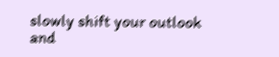slowly shift your outlook and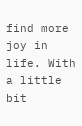find more joy in life. With a little bit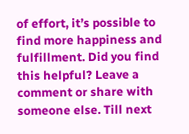of effort, it’s possible to find more happiness and fulfillment. Did you find this helpful? Leave a comment or share with someone else. Till next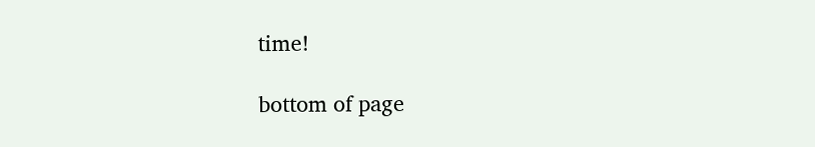time!

bottom of page